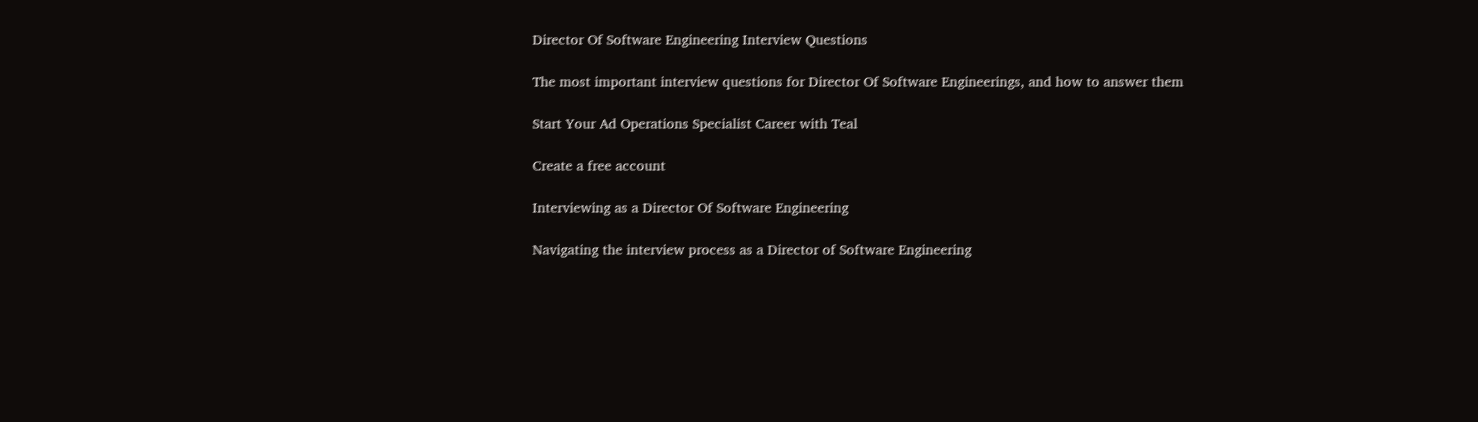Director Of Software Engineering Interview Questions

The most important interview questions for Director Of Software Engineerings, and how to answer them

Start Your Ad Operations Specialist Career with Teal

Create a free account

Interviewing as a Director Of Software Engineering

Navigating the interview process as a Director of Software Engineering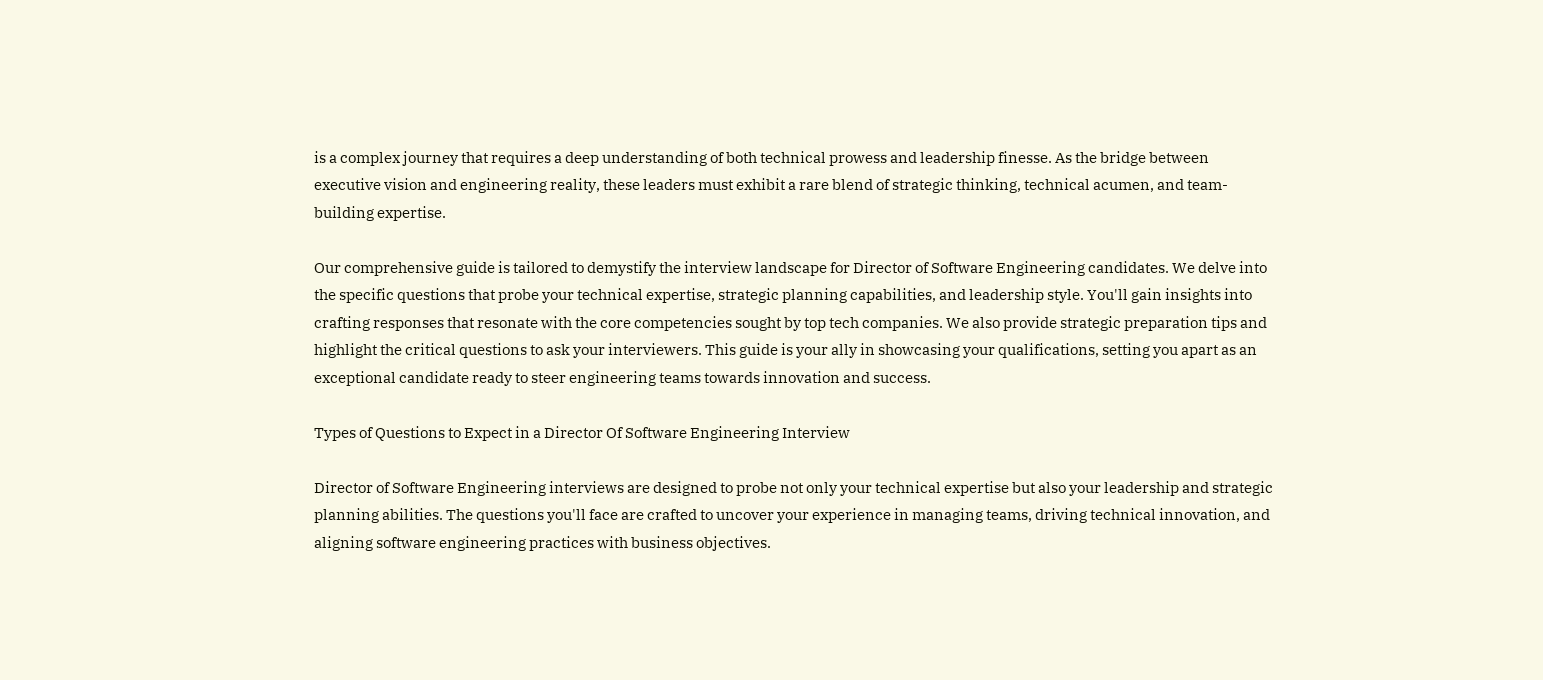is a complex journey that requires a deep understanding of both technical prowess and leadership finesse. As the bridge between executive vision and engineering reality, these leaders must exhibit a rare blend of strategic thinking, technical acumen, and team-building expertise.

Our comprehensive guide is tailored to demystify the interview landscape for Director of Software Engineering candidates. We delve into the specific questions that probe your technical expertise, strategic planning capabilities, and leadership style. You'll gain insights into crafting responses that resonate with the core competencies sought by top tech companies. We also provide strategic preparation tips and highlight the critical questions to ask your interviewers. This guide is your ally in showcasing your qualifications, setting you apart as an exceptional candidate ready to steer engineering teams towards innovation and success.

Types of Questions to Expect in a Director Of Software Engineering Interview

Director of Software Engineering interviews are designed to probe not only your technical expertise but also your leadership and strategic planning abilities. The questions you'll face are crafted to uncover your experience in managing teams, driving technical innovation, and aligning software engineering practices with business objectives.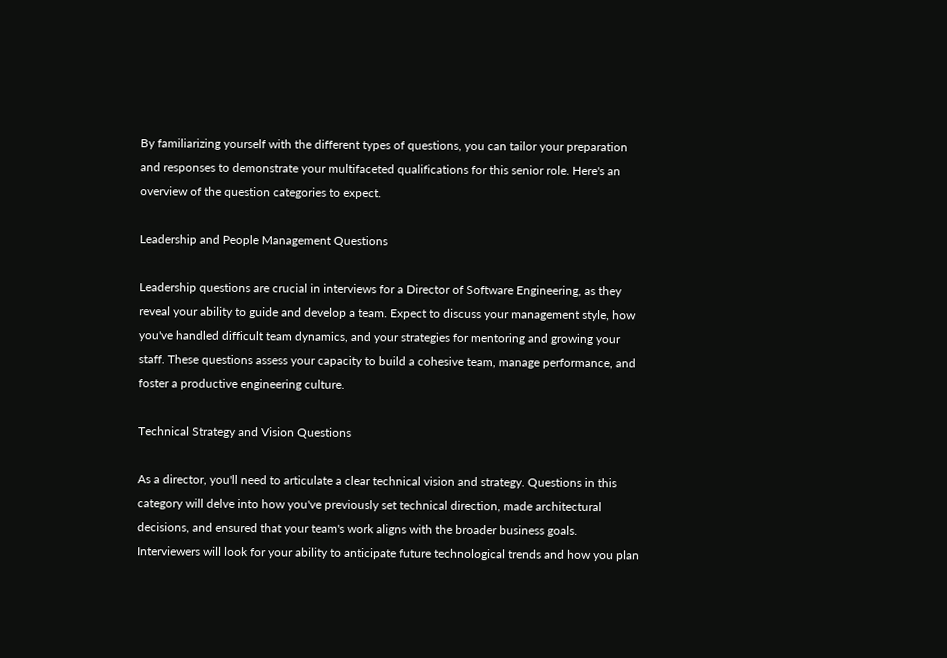By familiarizing yourself with the different types of questions, you can tailor your preparation and responses to demonstrate your multifaceted qualifications for this senior role. Here's an overview of the question categories to expect.

Leadership and People Management Questions

Leadership questions are crucial in interviews for a Director of Software Engineering, as they reveal your ability to guide and develop a team. Expect to discuss your management style, how you've handled difficult team dynamics, and your strategies for mentoring and growing your staff. These questions assess your capacity to build a cohesive team, manage performance, and foster a productive engineering culture.

Technical Strategy and Vision Questions

As a director, you'll need to articulate a clear technical vision and strategy. Questions in this category will delve into how you've previously set technical direction, made architectural decisions, and ensured that your team's work aligns with the broader business goals. Interviewers will look for your ability to anticipate future technological trends and how you plan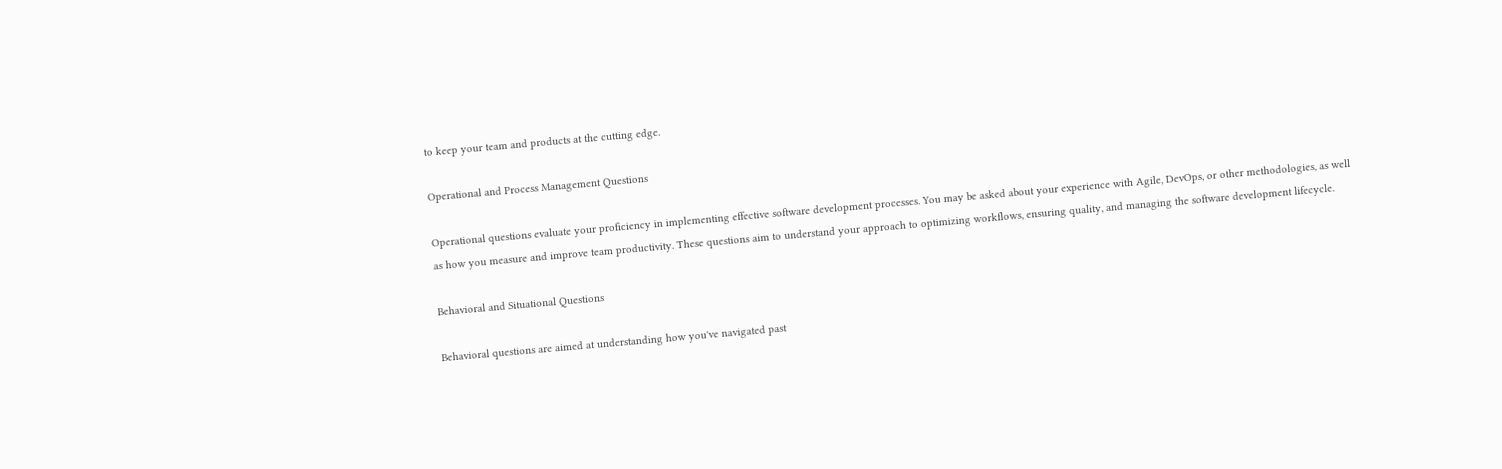to keep your team and products at the cutting edge.

Operational and Process Management Questions

Operational questions evaluate your proficiency in implementing effective software development processes. You may be asked about your experience with Agile, DevOps, or other methodologies, as well as how you measure and improve team productivity. These questions aim to understand your approach to optimizing workflows, ensuring quality, and managing the software development lifecycle.

Behavioral and Situational Questions

Behavioral questions are aimed at understanding how you've navigated past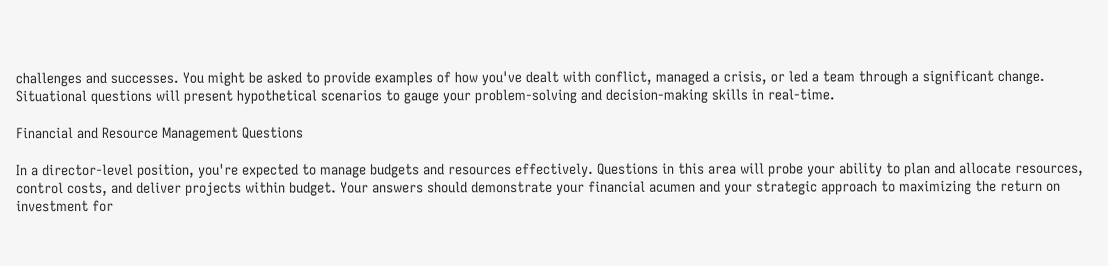challenges and successes. You might be asked to provide examples of how you've dealt with conflict, managed a crisis, or led a team through a significant change. Situational questions will present hypothetical scenarios to gauge your problem-solving and decision-making skills in real-time.

Financial and Resource Management Questions

In a director-level position, you're expected to manage budgets and resources effectively. Questions in this area will probe your ability to plan and allocate resources, control costs, and deliver projects within budget. Your answers should demonstrate your financial acumen and your strategic approach to maximizing the return on investment for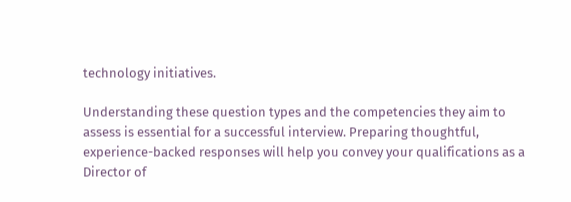technology initiatives.

Understanding these question types and the competencies they aim to assess is essential for a successful interview. Preparing thoughtful, experience-backed responses will help you convey your qualifications as a Director of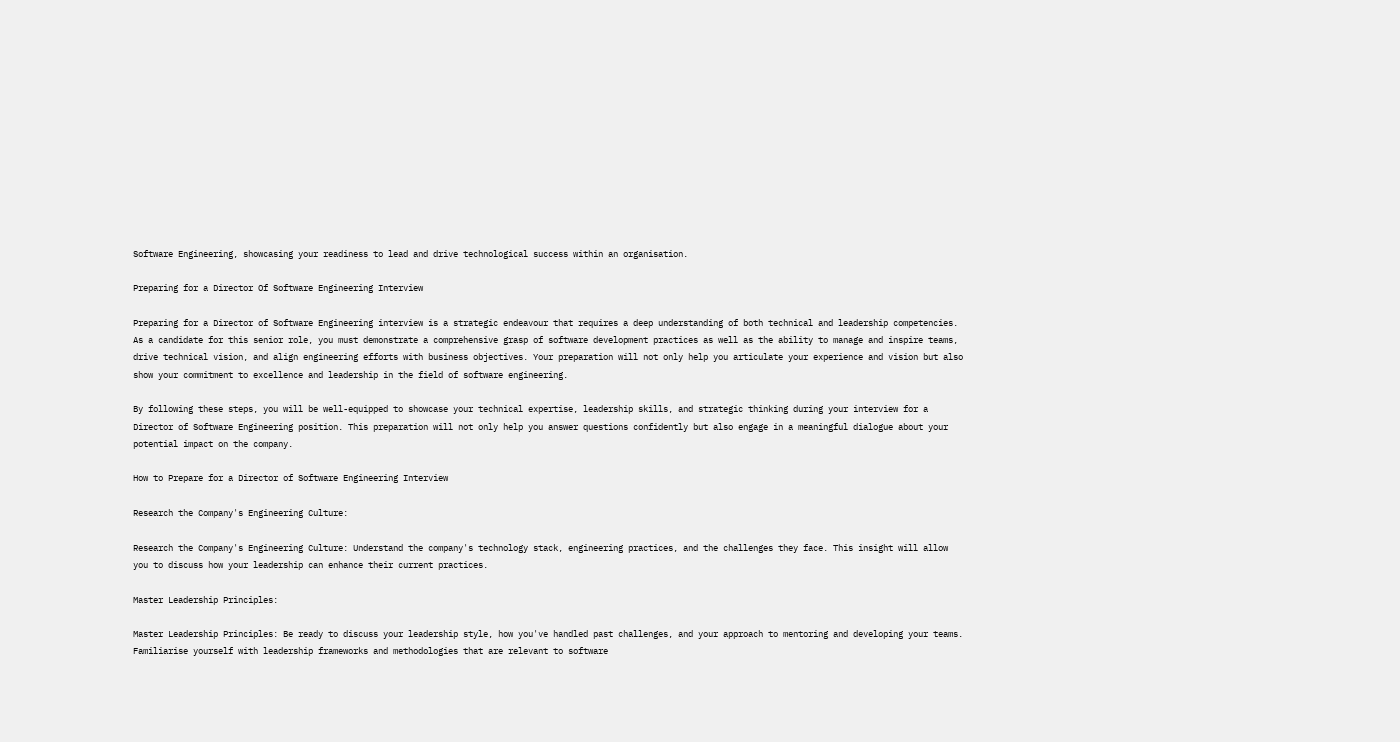Software Engineering, showcasing your readiness to lead and drive technological success within an organisation.

Preparing for a Director Of Software Engineering Interview

Preparing for a Director of Software Engineering interview is a strategic endeavour that requires a deep understanding of both technical and leadership competencies. As a candidate for this senior role, you must demonstrate a comprehensive grasp of software development practices as well as the ability to manage and inspire teams, drive technical vision, and align engineering efforts with business objectives. Your preparation will not only help you articulate your experience and vision but also show your commitment to excellence and leadership in the field of software engineering.

By following these steps, you will be well-equipped to showcase your technical expertise, leadership skills, and strategic thinking during your interview for a Director of Software Engineering position. This preparation will not only help you answer questions confidently but also engage in a meaningful dialogue about your potential impact on the company.

How to Prepare for a Director of Software Engineering Interview

Research the Company's Engineering Culture:

Research the Company's Engineering Culture: Understand the company's technology stack, engineering practices, and the challenges they face. This insight will allow you to discuss how your leadership can enhance their current practices.

Master Leadership Principles:

Master Leadership Principles: Be ready to discuss your leadership style, how you've handled past challenges, and your approach to mentoring and developing your teams. Familiarise yourself with leadership frameworks and methodologies that are relevant to software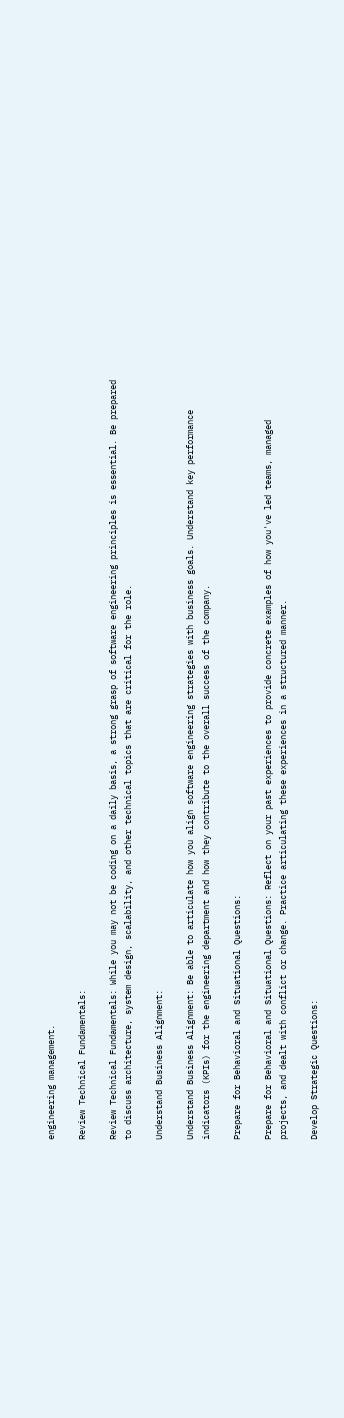engineering management.

Review Technical Fundamentals:

Review Technical Fundamentals: While you may not be coding on a daily basis, a strong grasp of software engineering principles is essential. Be prepared to discuss architecture, system design, scalability, and other technical topics that are critical for the role.

Understand Business Alignment:

Understand Business Alignment: Be able to articulate how you align software engineering strategies with business goals. Understand key performance indicators (KPIs) for the engineering department and how they contribute to the overall success of the company.

Prepare for Behavioral and Situational Questions:

Prepare for Behavioral and Situational Questions: Reflect on your past experiences to provide concrete examples of how you've led teams, managed projects, and dealt with conflict or change. Practice articulating these experiences in a structured manner.

Develop Strategic Questions: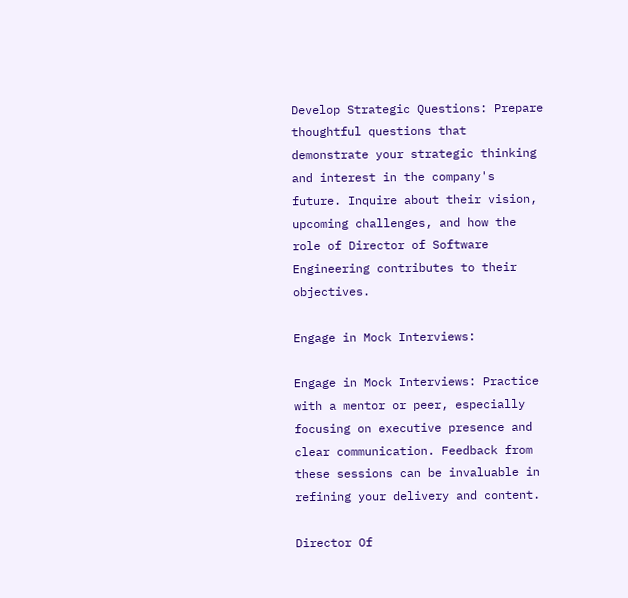Develop Strategic Questions: Prepare thoughtful questions that demonstrate your strategic thinking and interest in the company's future. Inquire about their vision, upcoming challenges, and how the role of Director of Software Engineering contributes to their objectives.

Engage in Mock Interviews:

Engage in Mock Interviews: Practice with a mentor or peer, especially focusing on executive presence and clear communication. Feedback from these sessions can be invaluable in refining your delivery and content.

Director Of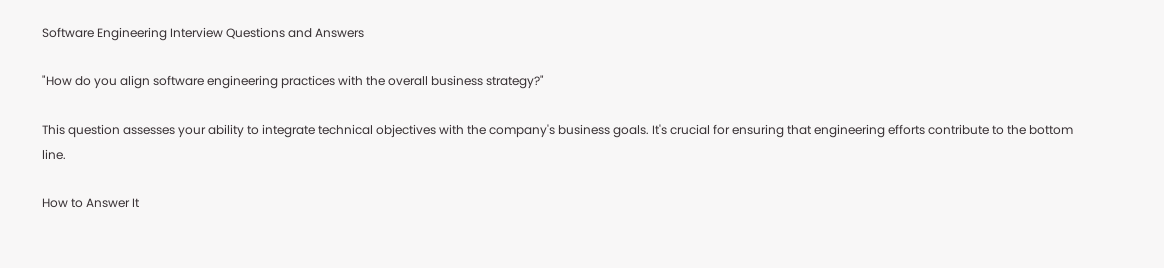Software Engineering Interview Questions and Answers

"How do you align software engineering practices with the overall business strategy?"

This question assesses your ability to integrate technical objectives with the company's business goals. It's crucial for ensuring that engineering efforts contribute to the bottom line.

How to Answer It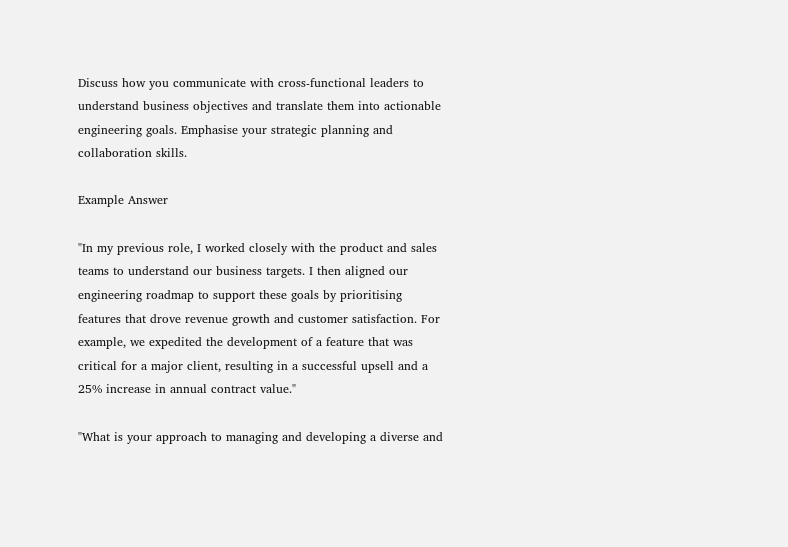Discuss how you communicate with cross-functional leaders to understand business objectives and translate them into actionable engineering goals. Emphasise your strategic planning and collaboration skills.

Example Answer

"In my previous role, I worked closely with the product and sales teams to understand our business targets. I then aligned our engineering roadmap to support these goals by prioritising features that drove revenue growth and customer satisfaction. For example, we expedited the development of a feature that was critical for a major client, resulting in a successful upsell and a 25% increase in annual contract value."

"What is your approach to managing and developing a diverse and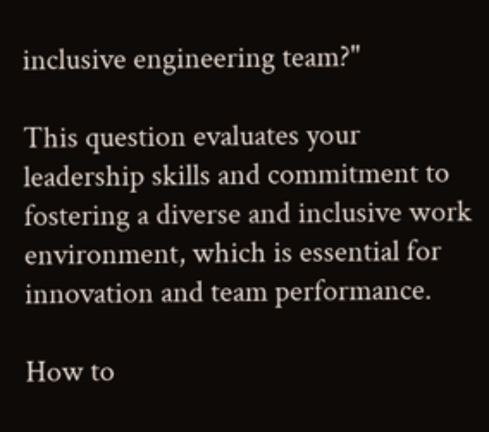inclusive engineering team?"

This question evaluates your leadership skills and commitment to fostering a diverse and inclusive work environment, which is essential for innovation and team performance.

How to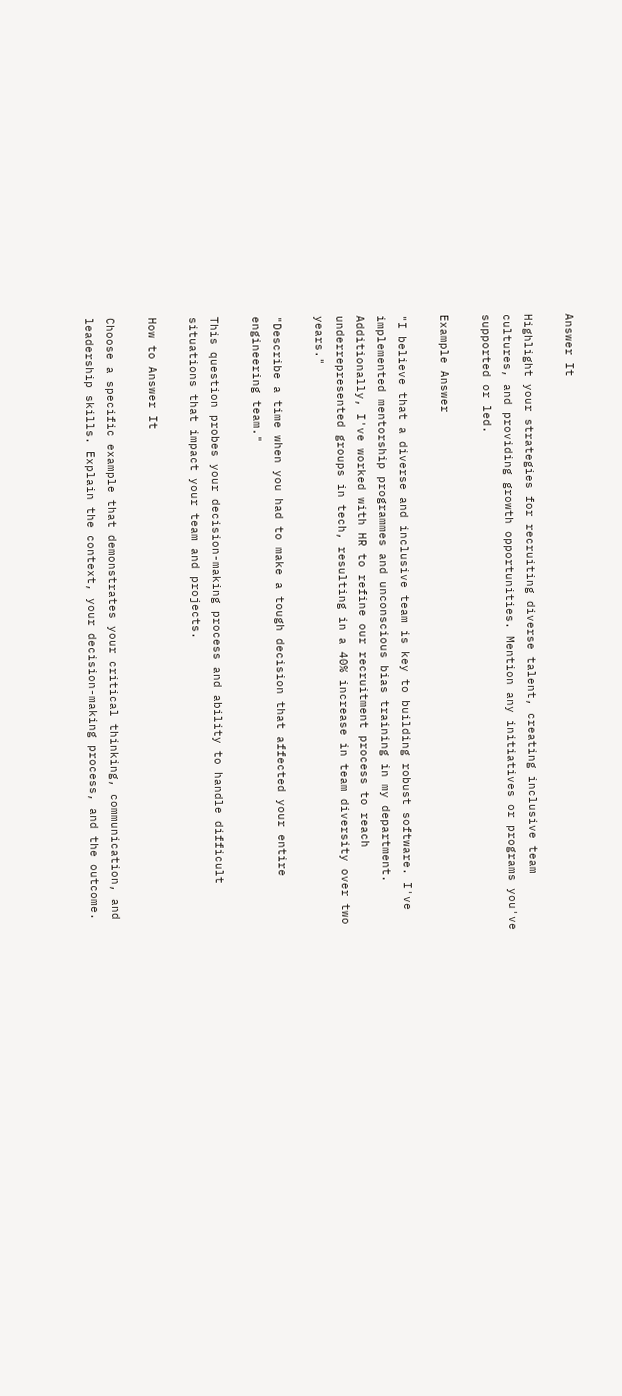Answer It

Highlight your strategies for recruiting diverse talent, creating inclusive team cultures, and providing growth opportunities. Mention any initiatives or programs you've supported or led.

Example Answer

"I believe that a diverse and inclusive team is key to building robust software. I've implemented mentorship programmes and unconscious bias training in my department. Additionally, I've worked with HR to refine our recruitment process to reach underrepresented groups in tech, resulting in a 40% increase in team diversity over two years."

"Describe a time when you had to make a tough decision that affected your entire engineering team."

This question probes your decision-making process and ability to handle difficult situations that impact your team and projects.

How to Answer It

Choose a specific example that demonstrates your critical thinking, communication, and leadership skills. Explain the context, your decision-making process, and the outcome.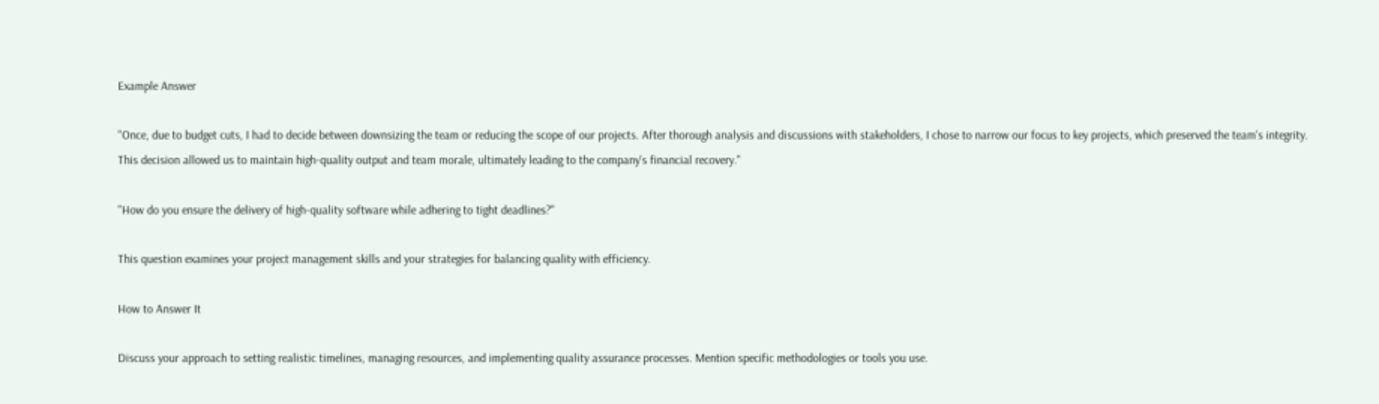Example Answer

"Once, due to budget cuts, I had to decide between downsizing the team or reducing the scope of our projects. After thorough analysis and discussions with stakeholders, I chose to narrow our focus to key projects, which preserved the team's integrity. This decision allowed us to maintain high-quality output and team morale, ultimately leading to the company's financial recovery."

"How do you ensure the delivery of high-quality software while adhering to tight deadlines?"

This question examines your project management skills and your strategies for balancing quality with efficiency.

How to Answer It

Discuss your approach to setting realistic timelines, managing resources, and implementing quality assurance processes. Mention specific methodologies or tools you use.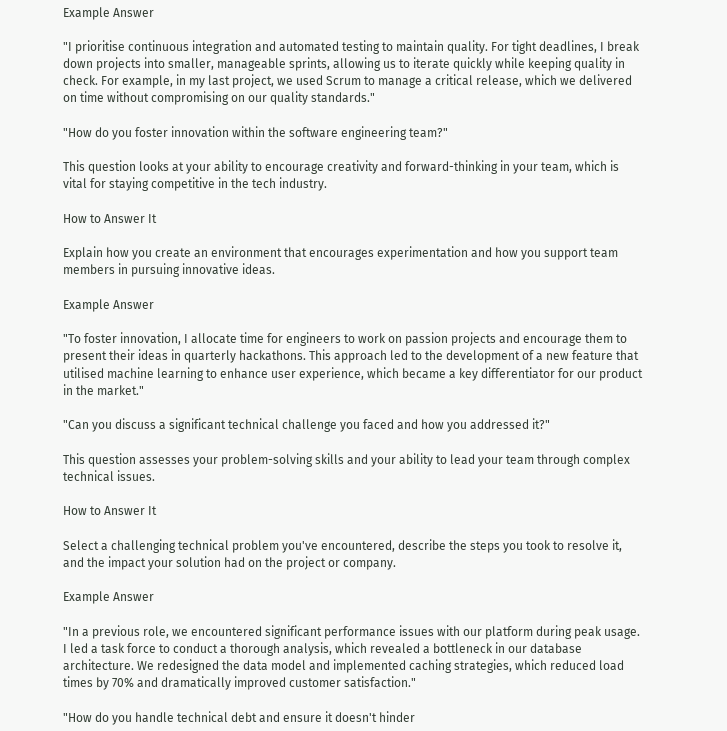Example Answer

"I prioritise continuous integration and automated testing to maintain quality. For tight deadlines, I break down projects into smaller, manageable sprints, allowing us to iterate quickly while keeping quality in check. For example, in my last project, we used Scrum to manage a critical release, which we delivered on time without compromising on our quality standards."

"How do you foster innovation within the software engineering team?"

This question looks at your ability to encourage creativity and forward-thinking in your team, which is vital for staying competitive in the tech industry.

How to Answer It

Explain how you create an environment that encourages experimentation and how you support team members in pursuing innovative ideas.

Example Answer

"To foster innovation, I allocate time for engineers to work on passion projects and encourage them to present their ideas in quarterly hackathons. This approach led to the development of a new feature that utilised machine learning to enhance user experience, which became a key differentiator for our product in the market."

"Can you discuss a significant technical challenge you faced and how you addressed it?"

This question assesses your problem-solving skills and your ability to lead your team through complex technical issues.

How to Answer It

Select a challenging technical problem you've encountered, describe the steps you took to resolve it, and the impact your solution had on the project or company.

Example Answer

"In a previous role, we encountered significant performance issues with our platform during peak usage. I led a task force to conduct a thorough analysis, which revealed a bottleneck in our database architecture. We redesigned the data model and implemented caching strategies, which reduced load times by 70% and dramatically improved customer satisfaction."

"How do you handle technical debt and ensure it doesn't hinder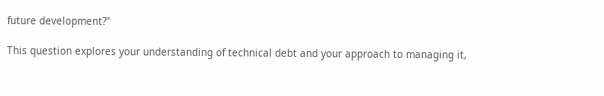future development?"

This question explores your understanding of technical debt and your approach to managing it,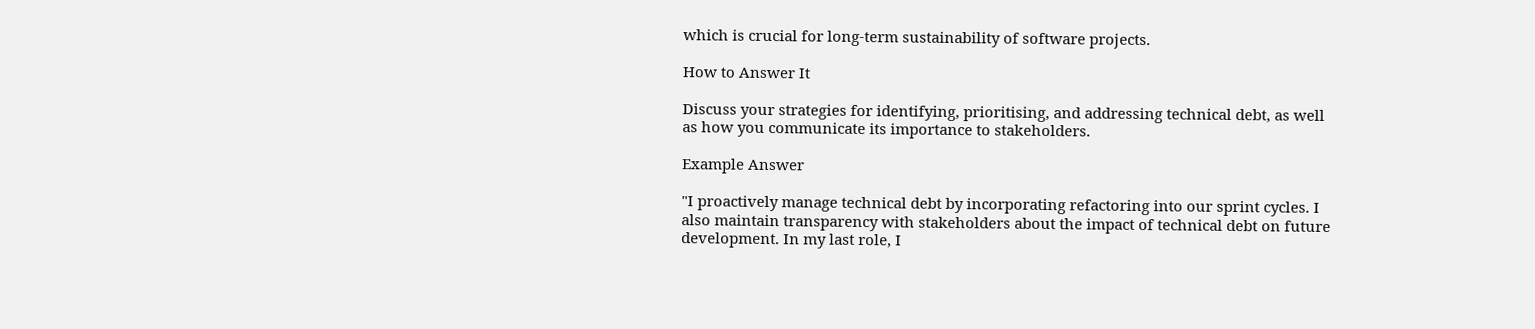which is crucial for long-term sustainability of software projects.

How to Answer It

Discuss your strategies for identifying, prioritising, and addressing technical debt, as well as how you communicate its importance to stakeholders.

Example Answer

"I proactively manage technical debt by incorporating refactoring into our sprint cycles. I also maintain transparency with stakeholders about the impact of technical debt on future development. In my last role, I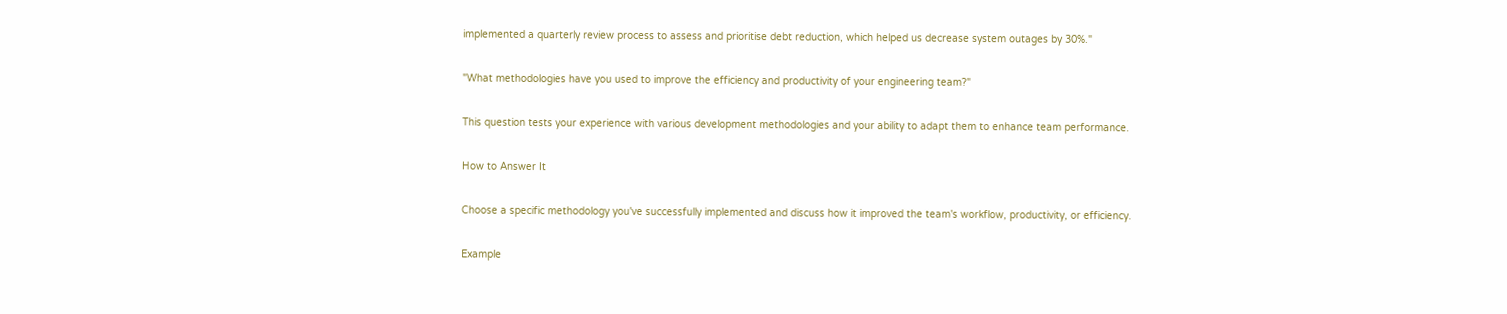implemented a quarterly review process to assess and prioritise debt reduction, which helped us decrease system outages by 30%."

"What methodologies have you used to improve the efficiency and productivity of your engineering team?"

This question tests your experience with various development methodologies and your ability to adapt them to enhance team performance.

How to Answer It

Choose a specific methodology you've successfully implemented and discuss how it improved the team's workflow, productivity, or efficiency.

Example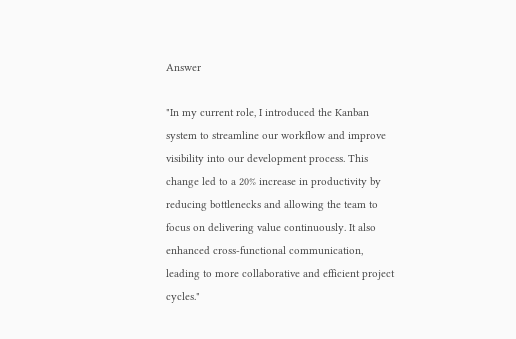Answer

"In my current role, I introduced the Kanban system to streamline our workflow and improve visibility into our development process. This change led to a 20% increase in productivity by reducing bottlenecks and allowing the team to focus on delivering value continuously. It also enhanced cross-functional communication, leading to more collaborative and efficient project cycles."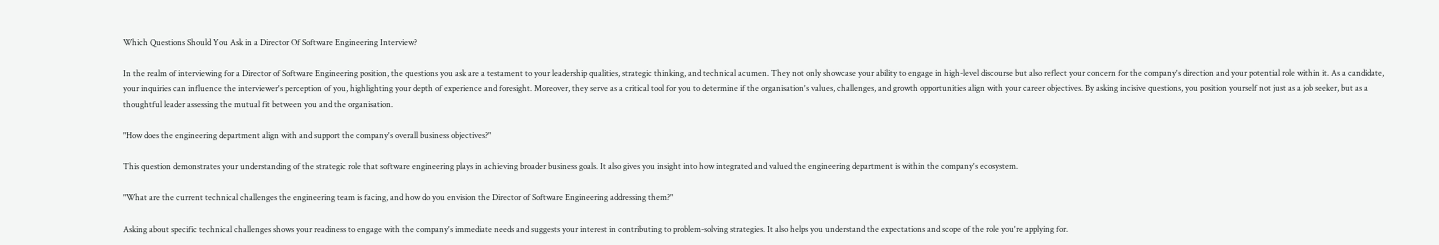Which Questions Should You Ask in a Director Of Software Engineering Interview?

In the realm of interviewing for a Director of Software Engineering position, the questions you ask are a testament to your leadership qualities, strategic thinking, and technical acumen. They not only showcase your ability to engage in high-level discourse but also reflect your concern for the company's direction and your potential role within it. As a candidate, your inquiries can influence the interviewer's perception of you, highlighting your depth of experience and foresight. Moreover, they serve as a critical tool for you to determine if the organisation's values, challenges, and growth opportunities align with your career objectives. By asking incisive questions, you position yourself not just as a job seeker, but as a thoughtful leader assessing the mutual fit between you and the organisation.

"How does the engineering department align with and support the company's overall business objectives?"

This question demonstrates your understanding of the strategic role that software engineering plays in achieving broader business goals. It also gives you insight into how integrated and valued the engineering department is within the company's ecosystem.

"What are the current technical challenges the engineering team is facing, and how do you envision the Director of Software Engineering addressing them?"

Asking about specific technical challenges shows your readiness to engage with the company's immediate needs and suggests your interest in contributing to problem-solving strategies. It also helps you understand the expectations and scope of the role you're applying for.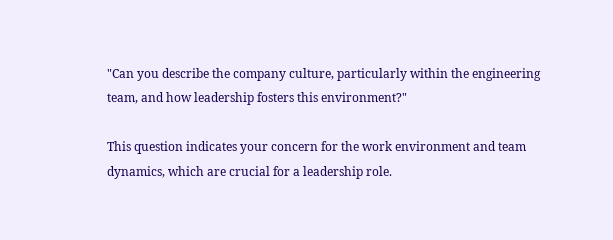"Can you describe the company culture, particularly within the engineering team, and how leadership fosters this environment?"

This question indicates your concern for the work environment and team dynamics, which are crucial for a leadership role.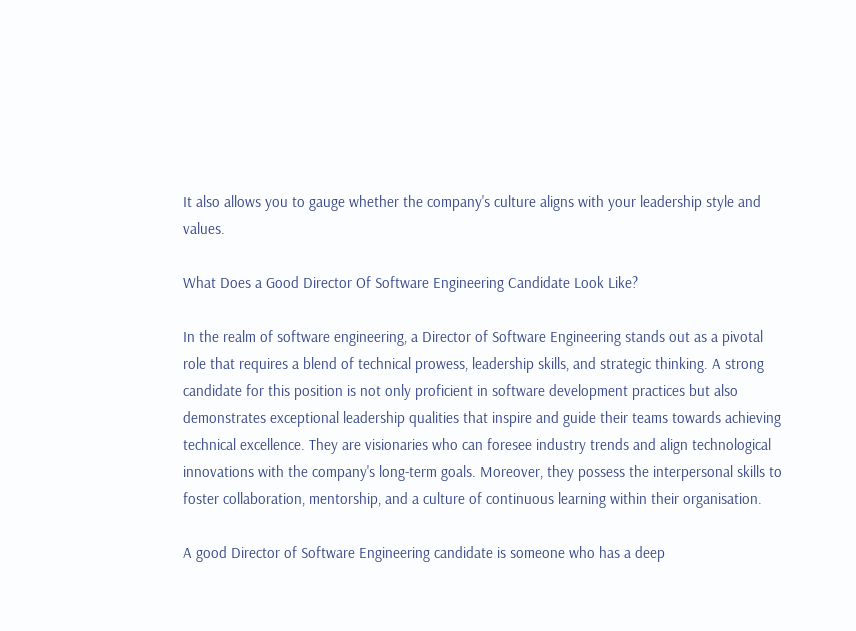It also allows you to gauge whether the company's culture aligns with your leadership style and values.

What Does a Good Director Of Software Engineering Candidate Look Like?

In the realm of software engineering, a Director of Software Engineering stands out as a pivotal role that requires a blend of technical prowess, leadership skills, and strategic thinking. A strong candidate for this position is not only proficient in software development practices but also demonstrates exceptional leadership qualities that inspire and guide their teams towards achieving technical excellence. They are visionaries who can foresee industry trends and align technological innovations with the company's long-term goals. Moreover, they possess the interpersonal skills to foster collaboration, mentorship, and a culture of continuous learning within their organisation.

A good Director of Software Engineering candidate is someone who has a deep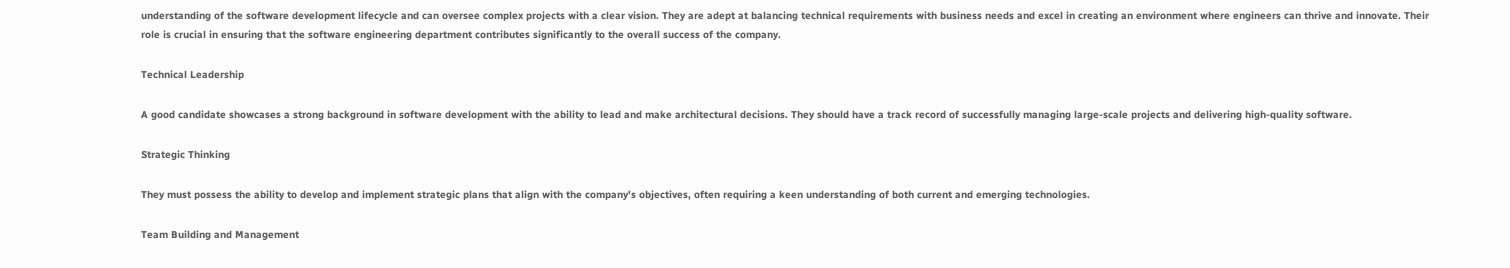understanding of the software development lifecycle and can oversee complex projects with a clear vision. They are adept at balancing technical requirements with business needs and excel in creating an environment where engineers can thrive and innovate. Their role is crucial in ensuring that the software engineering department contributes significantly to the overall success of the company.

Technical Leadership

A good candidate showcases a strong background in software development with the ability to lead and make architectural decisions. They should have a track record of successfully managing large-scale projects and delivering high-quality software.

Strategic Thinking

They must possess the ability to develop and implement strategic plans that align with the company's objectives, often requiring a keen understanding of both current and emerging technologies.

Team Building and Management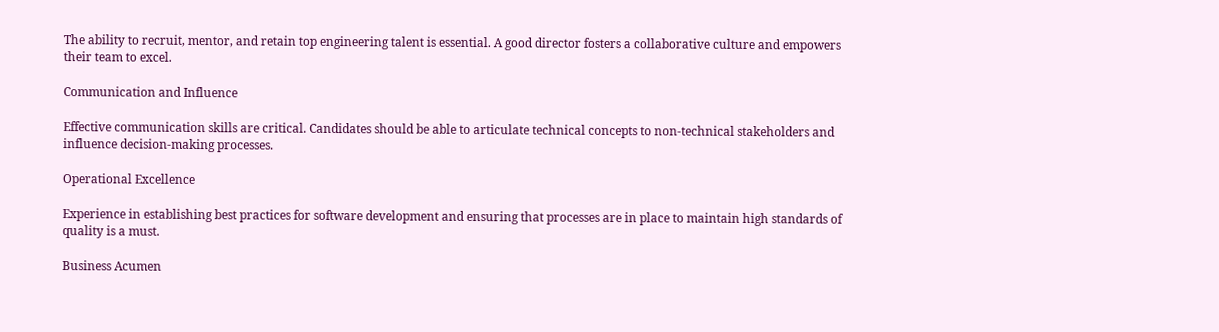The ability to recruit, mentor, and retain top engineering talent is essential. A good director fosters a collaborative culture and empowers their team to excel.

Communication and Influence

Effective communication skills are critical. Candidates should be able to articulate technical concepts to non-technical stakeholders and influence decision-making processes.

Operational Excellence

Experience in establishing best practices for software development and ensuring that processes are in place to maintain high standards of quality is a must.

Business Acumen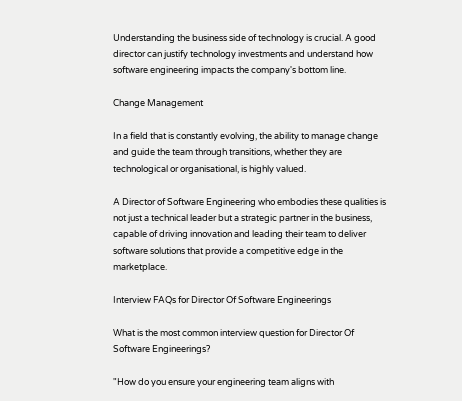Understanding the business side of technology is crucial. A good director can justify technology investments and understand how software engineering impacts the company's bottom line.

Change Management

In a field that is constantly evolving, the ability to manage change and guide the team through transitions, whether they are technological or organisational, is highly valued.

A Director of Software Engineering who embodies these qualities is not just a technical leader but a strategic partner in the business, capable of driving innovation and leading their team to deliver software solutions that provide a competitive edge in the marketplace.

Interview FAQs for Director Of Software Engineerings

What is the most common interview question for Director Of Software Engineerings?

"How do you ensure your engineering team aligns with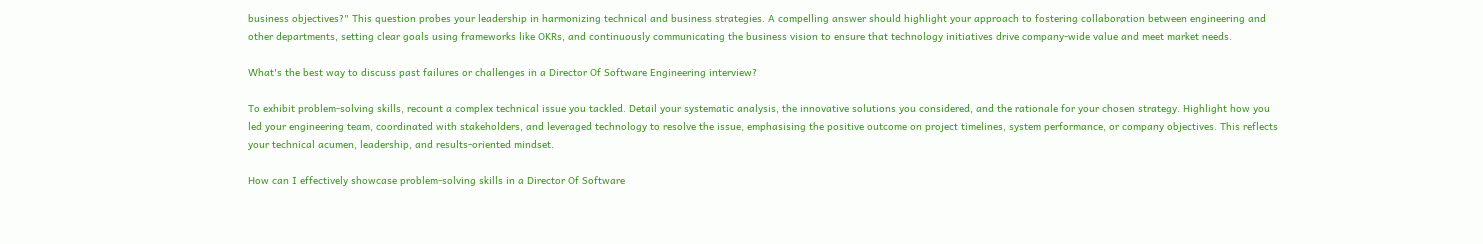business objectives?" This question probes your leadership in harmonizing technical and business strategies. A compelling answer should highlight your approach to fostering collaboration between engineering and other departments, setting clear goals using frameworks like OKRs, and continuously communicating the business vision to ensure that technology initiatives drive company-wide value and meet market needs.

What's the best way to discuss past failures or challenges in a Director Of Software Engineering interview?

To exhibit problem-solving skills, recount a complex technical issue you tackled. Detail your systematic analysis, the innovative solutions you considered, and the rationale for your chosen strategy. Highlight how you led your engineering team, coordinated with stakeholders, and leveraged technology to resolve the issue, emphasising the positive outcome on project timelines, system performance, or company objectives. This reflects your technical acumen, leadership, and results-oriented mindset.

How can I effectively showcase problem-solving skills in a Director Of Software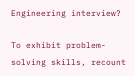Engineering interview?

To exhibit problem-solving skills, recount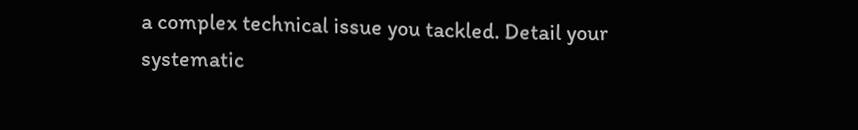a complex technical issue you tackled. Detail your systematic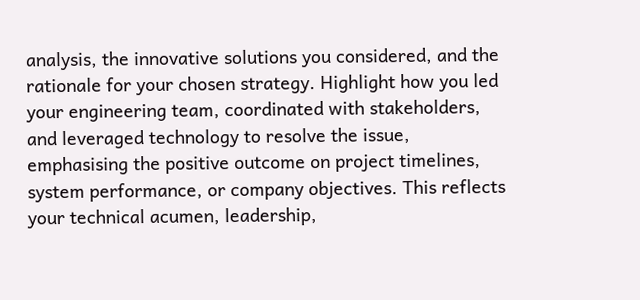analysis, the innovative solutions you considered, and the rationale for your chosen strategy. Highlight how you led your engineering team, coordinated with stakeholders, and leveraged technology to resolve the issue, emphasising the positive outcome on project timelines, system performance, or company objectives. This reflects your technical acumen, leadership,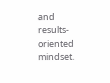and results-oriented mindset.